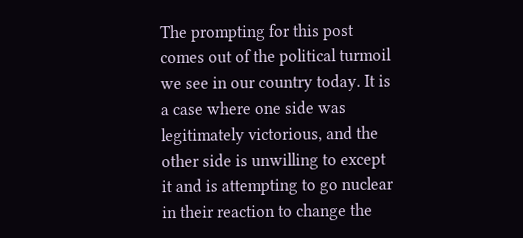The prompting for this post comes out of the political turmoil we see in our country today. It is a case where one side was legitimately victorious, and the other side is unwilling to except it and is attempting to go nuclear in their reaction to change the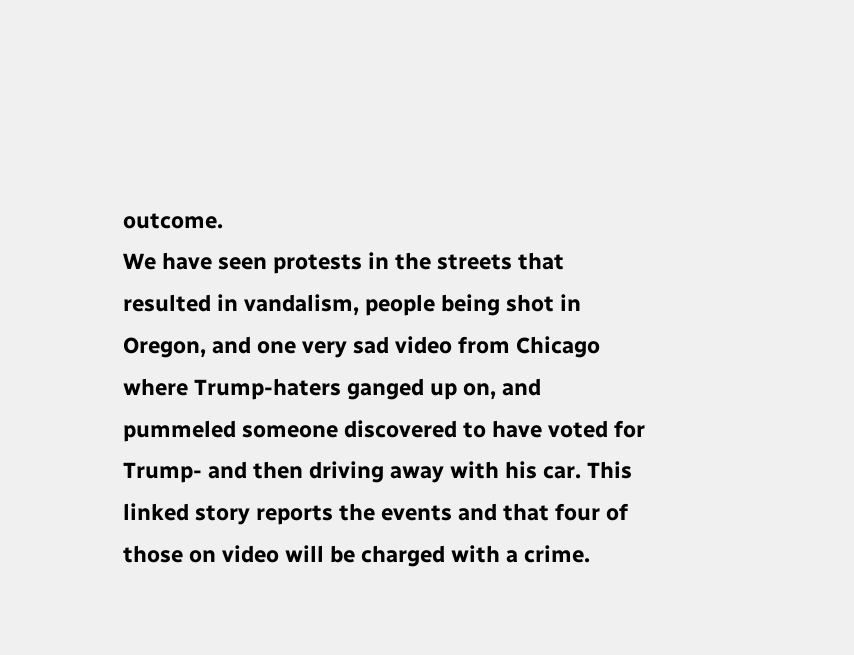outcome.
We have seen protests in the streets that resulted in vandalism, people being shot in Oregon, and one very sad video from Chicago where Trump-haters ganged up on, and pummeled someone discovered to have voted for Trump- and then driving away with his car. This linked story reports the events and that four of those on video will be charged with a crime.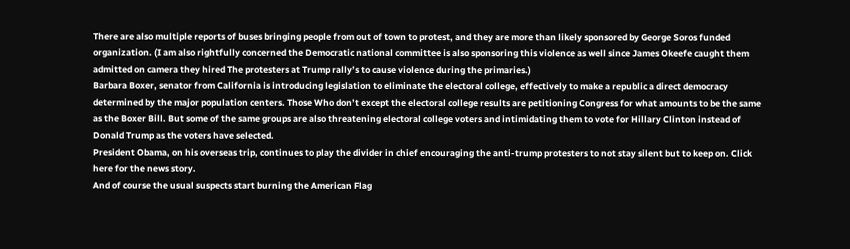There are also multiple reports of buses bringing people from out of town to protest, and they are more than likely sponsored by George Soros funded organization. (I am also rightfully concerned the Democratic national committee is also sponsoring this violence as well since James Okeefe caught them admitted on camera they hired The protesters at Trump rally’s to cause violence during the primaries.)
Barbara Boxer, senator from California is introducing legislation to eliminate the electoral college, effectively to make a republic a direct democracy determined by the major population centers. Those Who don’t except the electoral college results are petitioning Congress for what amounts to be the same as the Boxer Bill. But some of the same groups are also threatening electoral college voters and intimidating them to vote for Hillary Clinton instead of Donald Trump as the voters have selected.
President Obama, on his overseas trip, continues to play the divider in chief encouraging the anti-trump protesters to not stay silent but to keep on. Click here for the news story.
And of course the usual suspects start burning the American Flag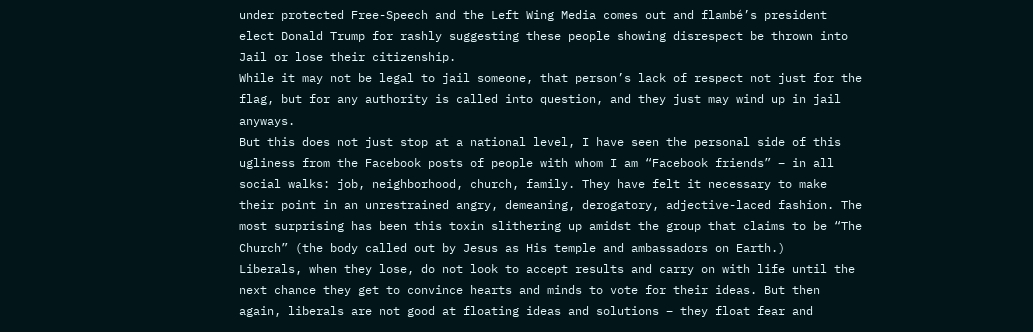under protected Free-Speech and the Left Wing Media comes out and flambé’s president elect Donald Trump for rashly suggesting these people showing disrespect be thrown into Jail or lose their citizenship.
While it may not be legal to jail someone, that person’s lack of respect not just for the flag, but for any authority is called into question, and they just may wind up in jail anyways.
But this does not just stop at a national level, I have seen the personal side of this ugliness from the Facebook posts of people with whom I am “Facebook friends” – in all social walks: job, neighborhood, church, family. They have felt it necessary to make their point in an unrestrained angry, demeaning, derogatory, adjective-laced fashion. The most surprising has been this toxin slithering up amidst the group that claims to be “The Church” (the body called out by Jesus as His temple and ambassadors on Earth.)
Liberals, when they lose, do not look to accept results and carry on with life until the next chance they get to convince hearts and minds to vote for their ideas. But then again, liberals are not good at floating ideas and solutions – they float fear and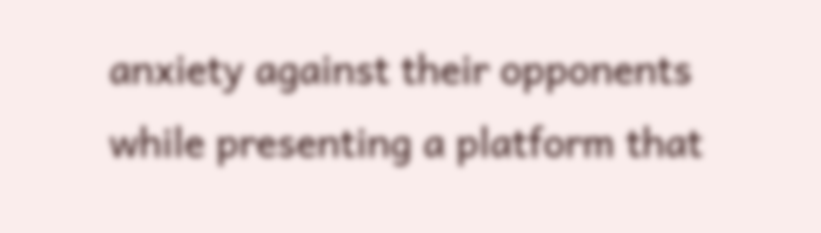anxiety against their opponents while presenting a platform that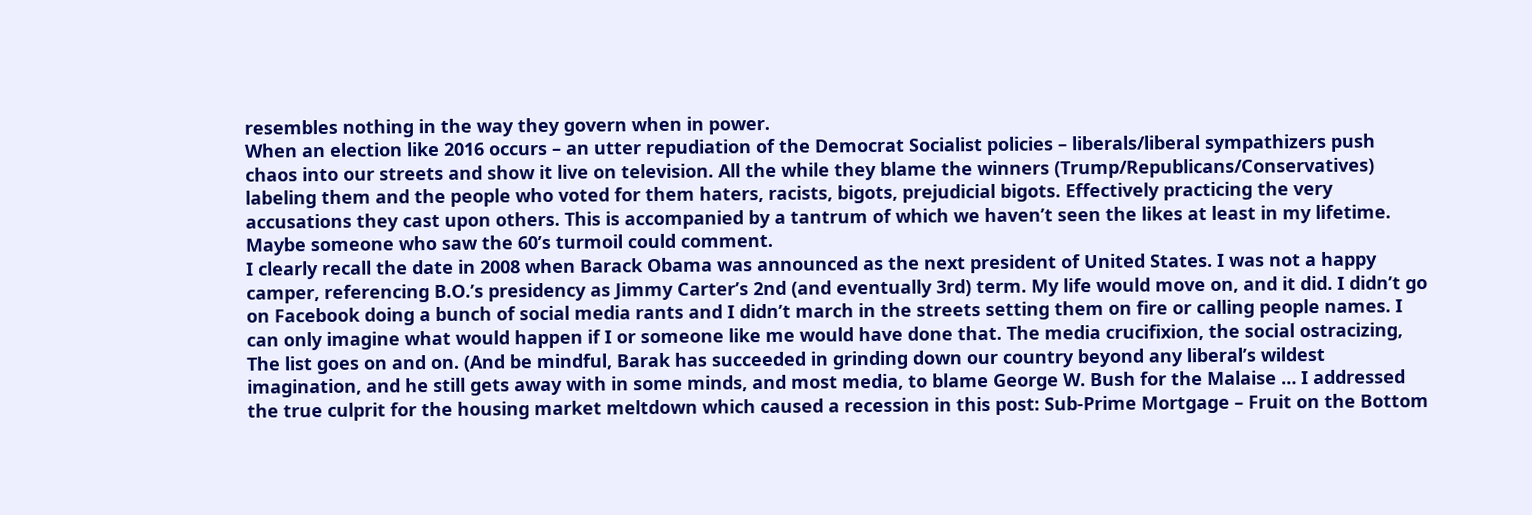resembles nothing in the way they govern when in power.
When an election like 2016 occurs – an utter repudiation of the Democrat Socialist policies – liberals/liberal sympathizers push chaos into our streets and show it live on television. All the while they blame the winners (Trump/Republicans/Conservatives) labeling them and the people who voted for them haters, racists, bigots, prejudicial bigots. Effectively practicing the very accusations they cast upon others. This is accompanied by a tantrum of which we haven’t seen the likes at least in my lifetime. Maybe someone who saw the 60’s turmoil could comment.
I clearly recall the date in 2008 when Barack Obama was announced as the next president of United States. I was not a happy camper, referencing B.O.’s presidency as Jimmy Carter’s 2nd (and eventually 3rd) term. My life would move on, and it did. I didn’t go on Facebook doing a bunch of social media rants and I didn’t march in the streets setting them on fire or calling people names. I can only imagine what would happen if I or someone like me would have done that. The media crucifixion, the social ostracizing, The list goes on and on. (And be mindful, Barak has succeeded in grinding down our country beyond any liberal’s wildest imagination, and he still gets away with in some minds, and most media, to blame George W. Bush for the Malaise … I addressed the true culprit for the housing market meltdown which caused a recession in this post: Sub-Prime Mortgage – Fruit on the Bottom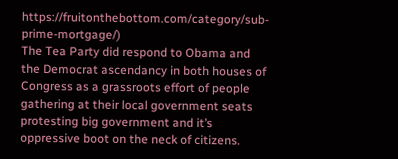https://fruitonthebottom.com/category/sub-prime-mortgage/)
The Tea Party did respond to Obama and the Democrat ascendancy in both houses of Congress as a grassroots effort of people gathering at their local government seats protesting big government and it’s oppressive boot on the neck of citizens.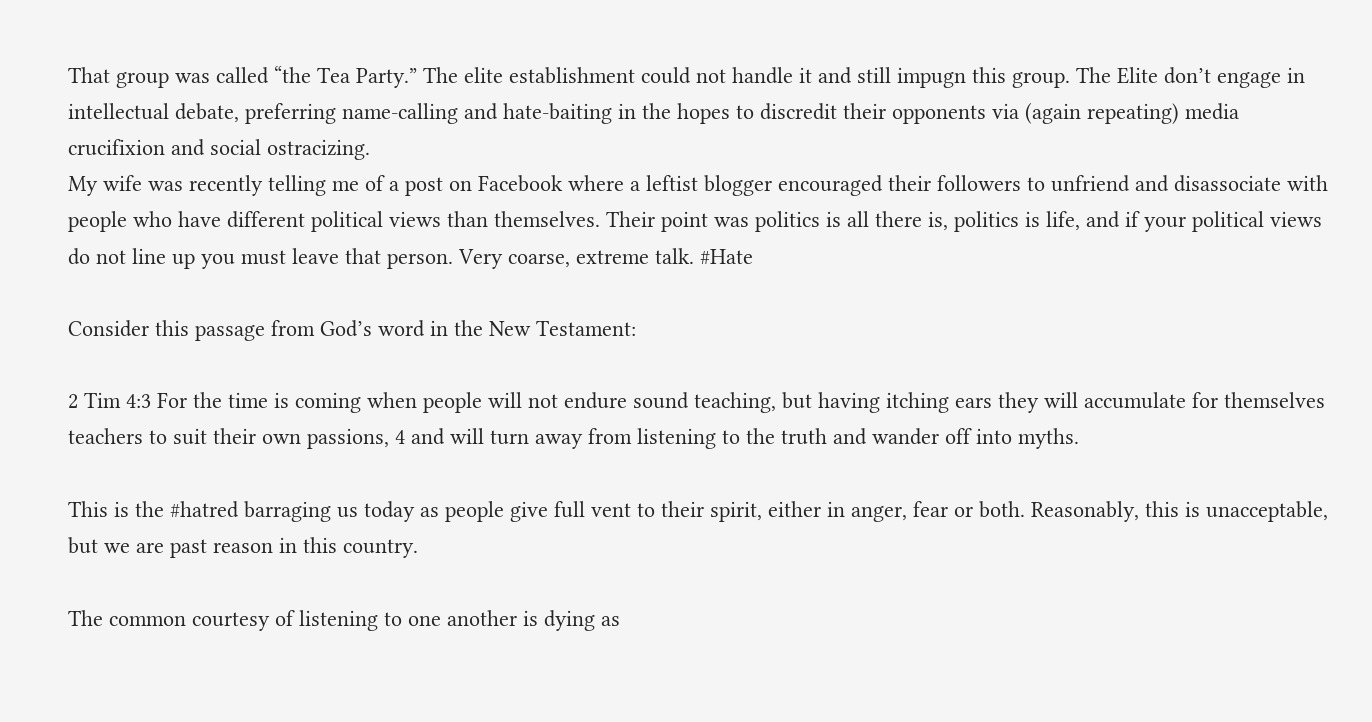That group was called “the Tea Party.” The elite establishment could not handle it and still impugn this group. The Elite don’t engage in intellectual debate, preferring name-calling and hate-baiting in the hopes to discredit their opponents via (again repeating) media crucifixion and social ostracizing.
My wife was recently telling me of a post on Facebook where a leftist blogger encouraged their followers to unfriend and disassociate with people who have different political views than themselves. Their point was politics is all there is, politics is life, and if your political views do not line up you must leave that person. Very coarse, extreme talk. #Hate

Consider this passage from God’s word in the New Testament:

2 Tim 4:3 For the time is coming when people will not endure sound teaching, but having itching ears they will accumulate for themselves teachers to suit their own passions, 4 and will turn away from listening to the truth and wander off into myths.

This is the #hatred barraging us today as people give full vent to their spirit, either in anger, fear or both. Reasonably, this is unacceptable, but we are past reason in this country.

The common courtesy of listening to one another is dying as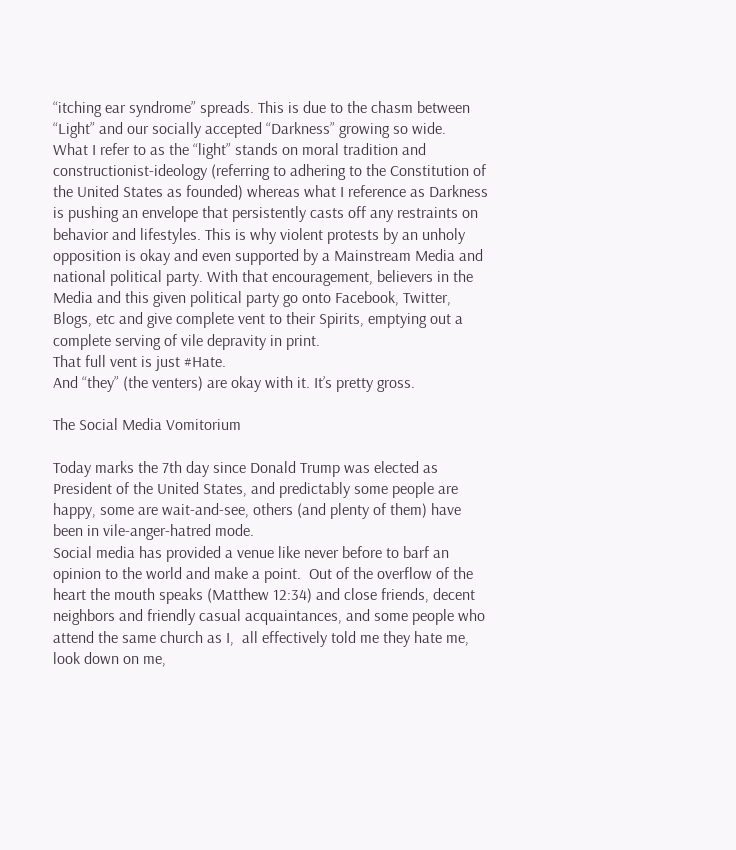“itching ear syndrome” spreads. This is due to the chasm between “Light” and our socially accepted “Darkness” growing so wide.
What I refer to as the “light” stands on moral tradition and constructionist-ideology (referring to adhering to the Constitution of the United States as founded) whereas what I reference as Darkness is pushing an envelope that persistently casts off any restraints on behavior and lifestyles. This is why violent protests by an unholy opposition is okay and even supported by a Mainstream Media and national political party. With that encouragement, believers in the Media and this given political party go onto Facebook, Twitter, Blogs, etc and give complete vent to their Spirits, emptying out a complete serving of vile depravity in print.
That full vent is just #Hate.
And “they” (the venters) are okay with it. It’s pretty gross.

The Social Media Vomitorium

Today marks the 7th day since Donald Trump was elected as President of the United States, and predictably some people are happy, some are wait-and-see, others (and plenty of them) have been in vile-anger-hatred mode.
Social media has provided a venue like never before to barf an opinion to the world and make a point.  Out of the overflow of the heart the mouth speaks (Matthew 12:34) and close friends, decent neighbors and friendly casual acquaintances, and some people who attend the same church as I,  all effectively told me they hate me, look down on me,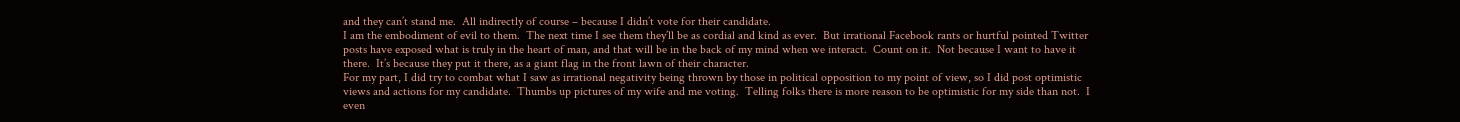and they can’t stand me.  All indirectly of course – because I didn’t vote for their candidate.
I am the embodiment of evil to them.  The next time I see them they’ll be as cordial and kind as ever.  But irrational Facebook rants or hurtful pointed Twitter posts have exposed what is truly in the heart of man, and that will be in the back of my mind when we interact.  Count on it.  Not because I want to have it there.  It’s because they put it there, as a giant flag in the front lawn of their character.
For my part, I did try to combat what I saw as irrational negativity being thrown by those in political opposition to my point of view, so I did post optimistic views and actions for my candidate.  Thumbs up pictures of my wife and me voting.  Telling folks there is more reason to be optimistic for my side than not.  I even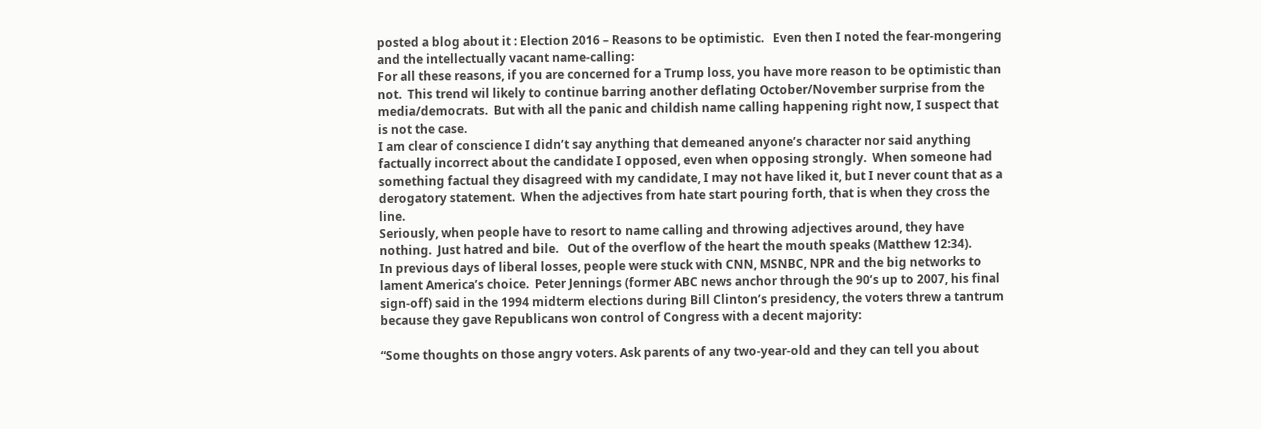posted a blog about it : Election 2016 – Reasons to be optimistic.   Even then I noted the fear-mongering and the intellectually vacant name-calling:
For all these reasons, if you are concerned for a Trump loss, you have more reason to be optimistic than not.  This trend wil likely to continue barring another deflating October/November surprise from the media/democrats.  But with all the panic and childish name calling happening right now, I suspect that is not the case.
I am clear of conscience I didn’t say anything that demeaned anyone’s character nor said anything factually incorrect about the candidate I opposed, even when opposing strongly.  When someone had something factual they disagreed with my candidate, I may not have liked it, but I never count that as a derogatory statement.  When the adjectives from hate start pouring forth, that is when they cross the line.
Seriously, when people have to resort to name calling and throwing adjectives around, they have nothing.  Just hatred and bile.   Out of the overflow of the heart the mouth speaks (Matthew 12:34).
In previous days of liberal losses, people were stuck with CNN, MSNBC, NPR and the big networks to lament America’s choice.  Peter Jennings (former ABC news anchor through the 90’s up to 2007, his final sign-off) said in the 1994 midterm elections during Bill Clinton’s presidency, the voters threw a tantrum because they gave Republicans won control of Congress with a decent majority:

“Some thoughts on those angry voters. Ask parents of any two-year-old and they can tell you about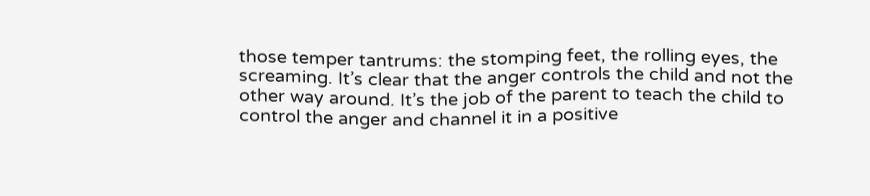those temper tantrums: the stomping feet, the rolling eyes, the screaming. It’s clear that the anger controls the child and not the other way around. It’s the job of the parent to teach the child to control the anger and channel it in a positive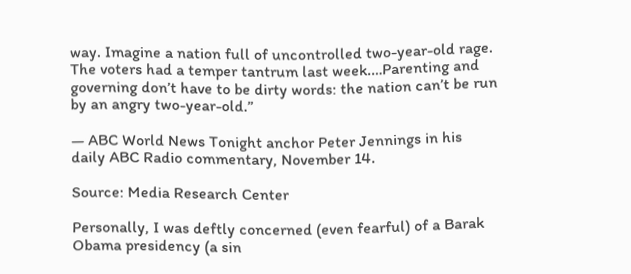way. Imagine a nation full of uncontrolled two-year-old rage. The voters had a temper tantrum last week.…Parenting and governing don’t have to be dirty words: the nation can’t be run by an angry two-year-old.”

— ABC World News Tonight anchor Peter Jennings in his daily ABC Radio commentary, November 14.

Source: Media Research Center

Personally, I was deftly concerned (even fearful) of a Barak Obama presidency (a sin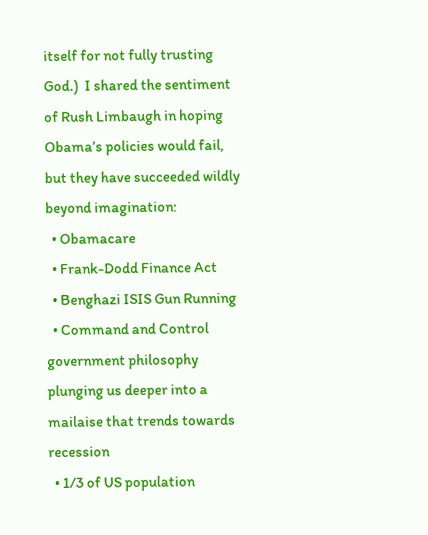itself for not fully trusting God.)  I shared the sentiment of Rush Limbaugh in hoping Obama’s policies would fail, but they have succeeded wildly beyond imagination:
  • Obamacare
  • Frank-Dodd Finance Act
  • Benghazi ISIS Gun Running
  • Command and Control government philosophy plunging us deeper into a mailaise that trends towards recession
  • 1/3 of US population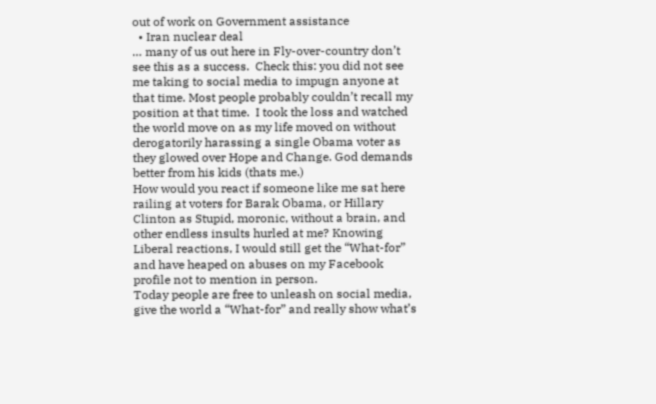out of work on Government assistance
  • Iran nuclear deal
… many of us out here in Fly-over-country don’t see this as a success.  Check this: you did not see me taking to social media to impugn anyone at that time. Most people probably couldn’t recall my position at that time.  I took the loss and watched the world move on as my life moved on without derogatorily harassing a single Obama voter as they glowed over Hope and Change. God demands better from his kids (thats me.)
How would you react if someone like me sat here railing at voters for Barak Obama, or Hillary Clinton as Stupid, moronic, without a brain, and other endless insults hurled at me? Knowing Liberal reactions, I would still get the “What-for” and have heaped on abuses on my Facebook profile not to mention in person.
Today people are free to unleash on social media, give the world a “What-for” and really show what’s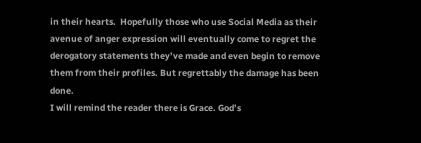in their hearts.  Hopefully those who use Social Media as their avenue of anger expression will eventually come to regret the derogatory statements they’ve made and even begin to remove them from their profiles. But regrettably the damage has been done.
I will remind the reader there is Grace. God’s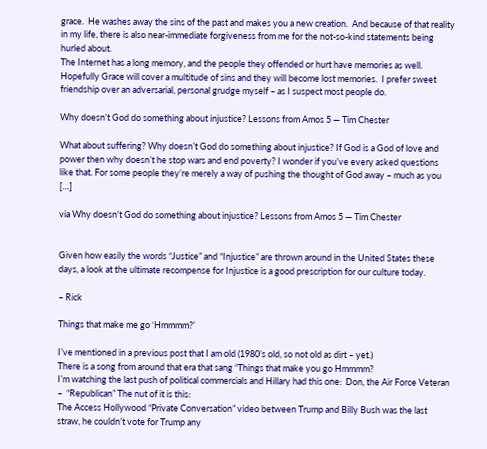grace.  He washes away the sins of the past and makes you a new creation.  And because of that reality in my life, there is also near-immediate forgiveness from me for the not-so-kind statements being hurled about.
The Internet has a long memory, and the people they offended or hurt have memories as well. Hopefully Grace will cover a multitude of sins and they will become lost memories.  I prefer sweet friendship over an adversarial, personal grudge myself – as I suspect most people do.

Why doesn’t God do something about injustice? Lessons from Amos 5 — Tim Chester

What about suffering? Why doesn’t God do something about injustice? If God is a God of love and power then why doesn’t he stop wars and end poverty? I wonder if you’ve every asked questions like that. For some people they’re merely a way of pushing the thought of God away – much as you […]

via Why doesn’t God do something about injustice? Lessons from Amos 5 — Tim Chester


Given how easily the words “Justice” and “Injustice” are thrown around in the United States these days, a look at the ultimate recompense for Injustice is a good prescription for our culture today.

– Rick

Things that make me go ‘Hmmmm?’

I’ve mentioned in a previous post that I am old (1980’s old, so not old as dirt – yet.)
There is a song from around that era that sang “Things that make you go Hmmmm?
I’m watching the last push of political commercials and Hillary had this one:  Don, the Air Force Veteran –  “Republican” The nut of it is this:
The Access Hollywood “Private Conversation” video between Trump and Billy Bush was the last straw, he couldn’t vote for Trump any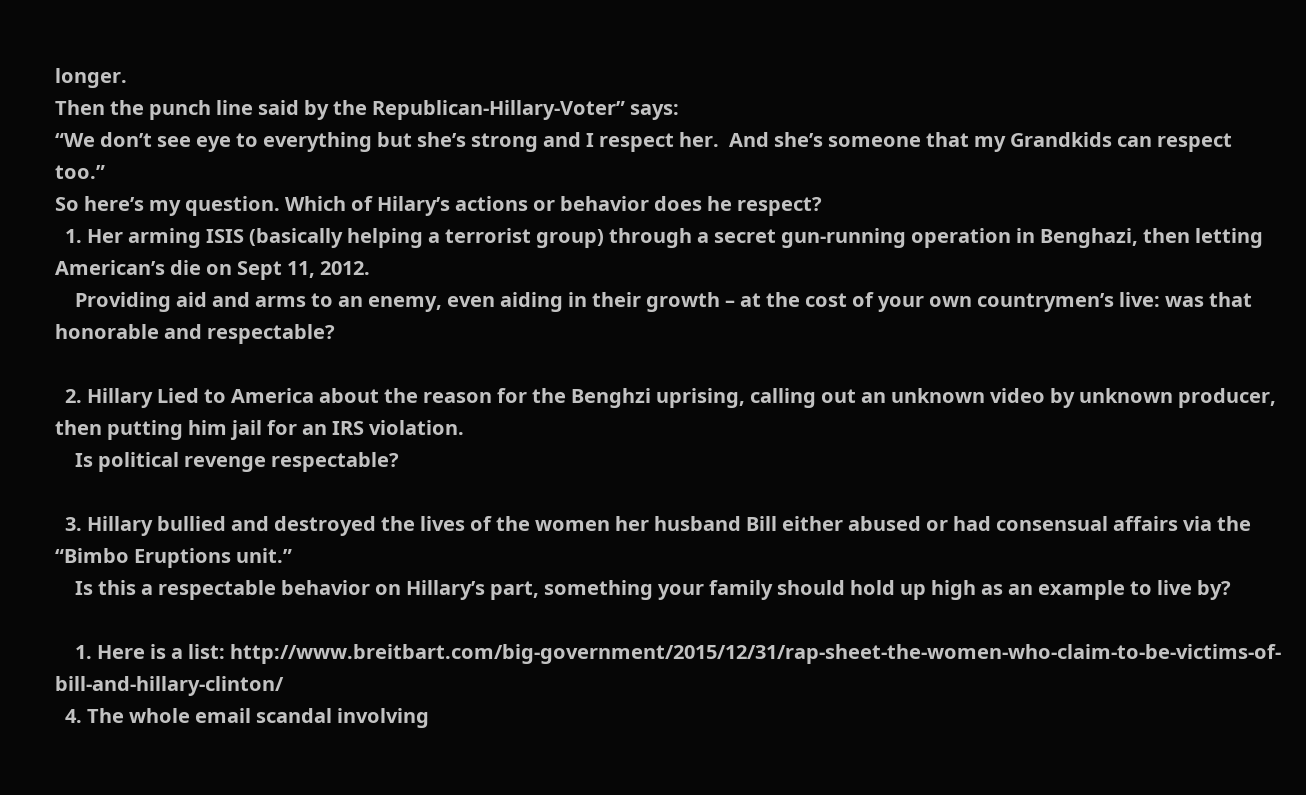longer.
Then the punch line said by the Republican-Hillary-Voter” says:
“We don’t see eye to everything but she’s strong and I respect her.  And she’s someone that my Grandkids can respect too.”
So here’s my question. Which of Hilary’s actions or behavior does he respect?
  1. Her arming ISIS (basically helping a terrorist group) through a secret gun-running operation in Benghazi, then letting American’s die on Sept 11, 2012.
    Providing aid and arms to an enemy, even aiding in their growth – at the cost of your own countrymen’s live: was that honorable and respectable?

  2. Hillary Lied to America about the reason for the Benghzi uprising, calling out an unknown video by unknown producer, then putting him jail for an IRS violation.
    Is political revenge respectable?

  3. Hillary bullied and destroyed the lives of the women her husband Bill either abused or had consensual affairs via the “Bimbo Eruptions unit.”
    Is this a respectable behavior on Hillary’s part, something your family should hold up high as an example to live by?

    1. Here is a list: http://www.breitbart.com/big-government/2015/12/31/rap-sheet-the-women-who-claim-to-be-victims-of-bill-and-hillary-clinton/
  4. The whole email scandal involving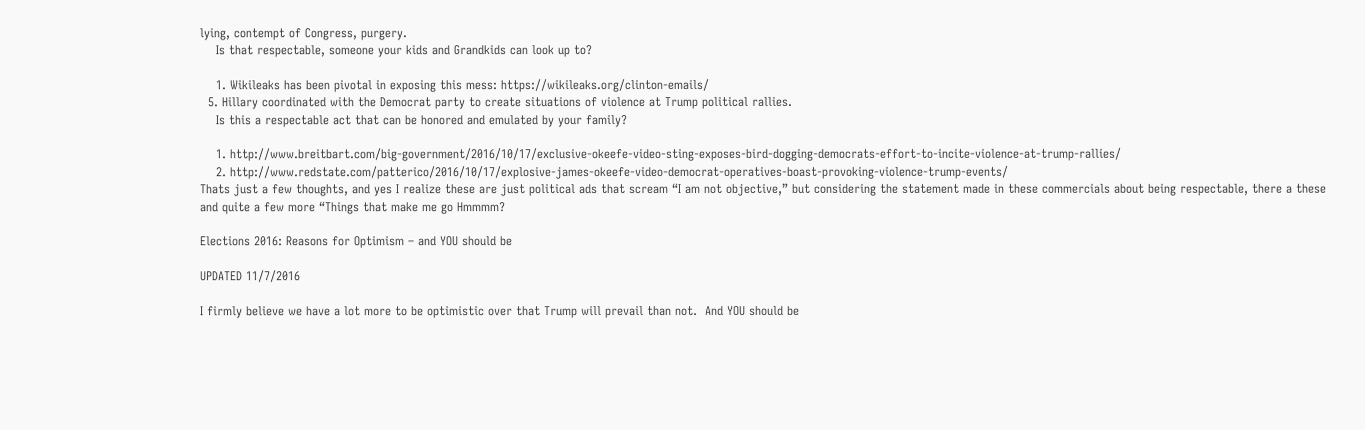lying, contempt of Congress, purgery.
    Is that respectable, someone your kids and Grandkids can look up to?

    1. Wikileaks has been pivotal in exposing this mess: https://wikileaks.org/clinton-emails/
  5. Hillary coordinated with the Democrat party to create situations of violence at Trump political rallies.
    Is this a respectable act that can be honored and emulated by your family?

    1. http://www.breitbart.com/big-government/2016/10/17/exclusive-okeefe-video-sting-exposes-bird-dogging-democrats-effort-to-incite-violence-at-trump-rallies/
    2. http://www.redstate.com/patterico/2016/10/17/explosive-james-okeefe-video-democrat-operatives-boast-provoking-violence-trump-events/
Thats just a few thoughts, and yes I realize these are just political ads that scream “I am not objective,” but considering the statement made in these commercials about being respectable, there a these and quite a few more “Things that make me go Hmmmm?

Elections 2016: Reasons for Optimism – and YOU should be

UPDATED 11/7/2016

I firmly believe we have a lot more to be optimistic over that Trump will prevail than not.  And YOU should be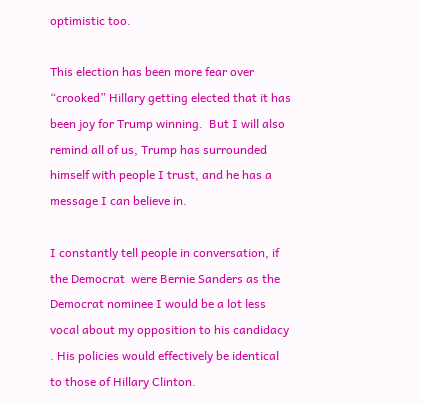optimistic too.

This election has been more fear over “crooked” Hillary getting elected that it has been joy for Trump winning.  But I will also remind all of us, Trump has surrounded himself with people I trust, and he has a message I can believe in.

I constantly tell people in conversation, if the Democrat  were Bernie Sanders as the Democrat nominee I would be a lot less vocal about my opposition to his candidacy . His policies would effectively be identical to those of Hillary Clinton.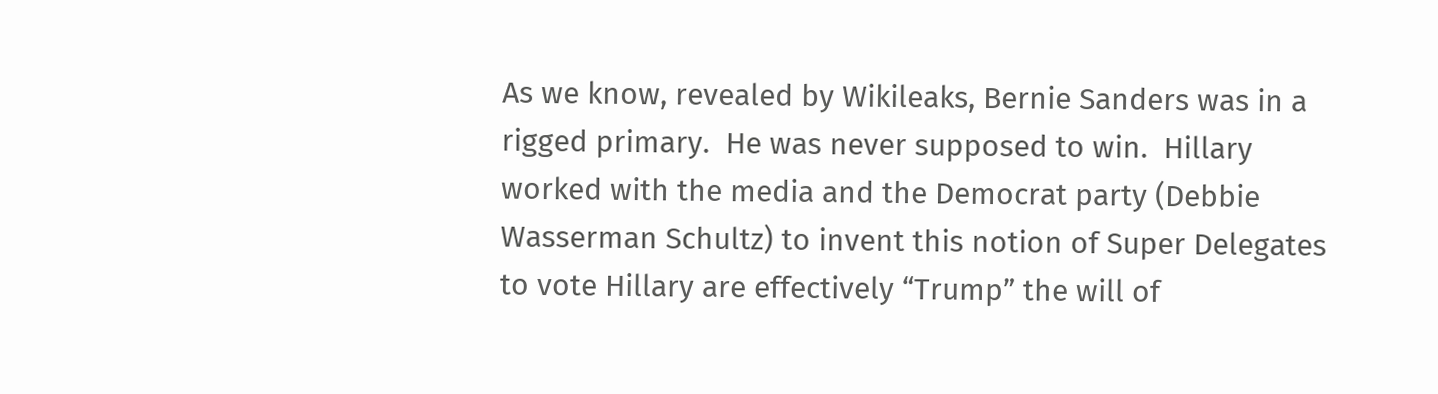As we know, revealed by Wikileaks, Bernie Sanders was in a rigged primary.  He was never supposed to win.  Hillary worked with the media and the Democrat party (Debbie Wasserman Schultz) to invent this notion of Super Delegates to vote Hillary are effectively “Trump” the will of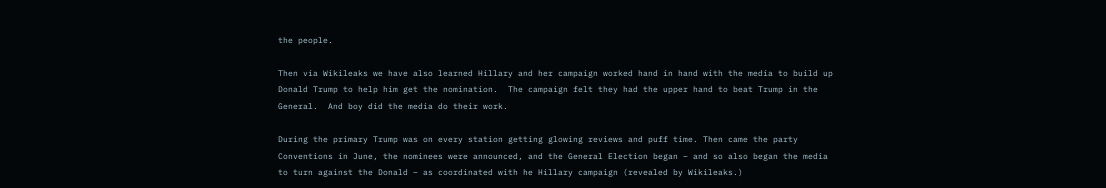the people.

Then via Wikileaks we have also learned Hillary and her campaign worked hand in hand with the media to build up Donald Trump to help him get the nomination.  The campaign felt they had the upper hand to beat Trump in the General.  And boy did the media do their work.

During the primary Trump was on every station getting glowing reviews and puff time. Then came the party Conventions in June, the nominees were announced, and the General Election began – and so also began the media to turn against the Donald – as coordinated with he Hillary campaign (revealed by Wikileaks.)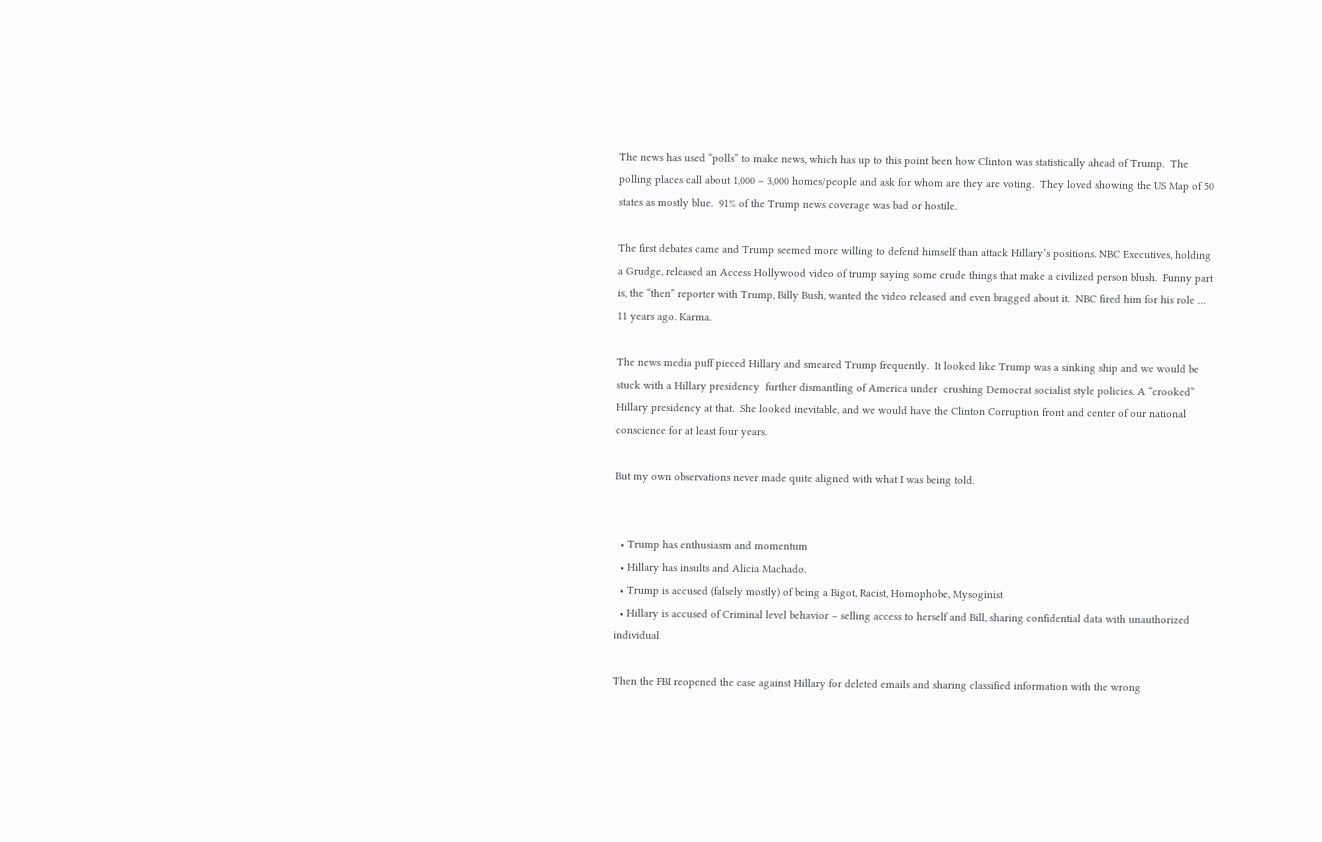The news has used “polls” to make news, which has up to this point been how Clinton was statistically ahead of Trump.  The polling places call about 1,000 – 3,000 homes/people and ask for whom are they are voting.  They loved showing the US Map of 50 states as mostly blue.  91% of the Trump news coverage was bad or hostile.

The first debates came and Trump seemed more willing to defend himself than attack Hillary’s positions. NBC Executives, holding a Grudge, released an Access Hollywood video of trump saying some crude things that make a civilized person blush.  Funny part is, the “then” reporter with Trump, Billy Bush, wanted the video released and even bragged about it.  NBC fired him for his role … 11 years ago. Karma.

The news media puff pieced Hillary and smeared Trump frequently.  It looked like Trump was a sinking ship and we would be stuck with a Hillary presidency  further dismantling of America under  crushing Democrat socialist style policies. A “crooked” Hillary presidency at that.  She looked inevitable, and we would have the Clinton Corruption front and center of our national conscience for at least four years.

But my own observations never made quite aligned with what I was being told.


  • Trump has enthusiasm and momentum
  • Hillary has insults and Alicia Machado.
  • Trump is accused (falsely mostly) of being a Bigot, Racist, Homophobe, Mysoginist
  • Hillary is accused of Criminal level behavior – selling access to herself and Bill, sharing confidential data with unauthorized individual

Then the FBI reopened the case against Hillary for deleted emails and sharing classified information with the wrong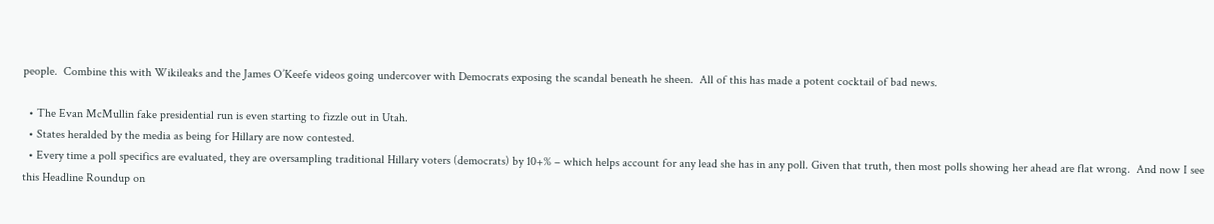people.  Combine this with Wikileaks and the James O’Keefe videos going undercover with Democrats exposing the scandal beneath he sheen.  All of this has made a potent cocktail of bad news.

  • The Evan McMullin fake presidential run is even starting to fizzle out in Utah.
  • States heralded by the media as being for Hillary are now contested.
  • Every time a poll specifics are evaluated, they are oversampling traditional Hillary voters (democrats) by 10+% – which helps account for any lead she has in any poll. Given that truth, then most polls showing her ahead are flat wrong.  And now I see this Headline Roundup on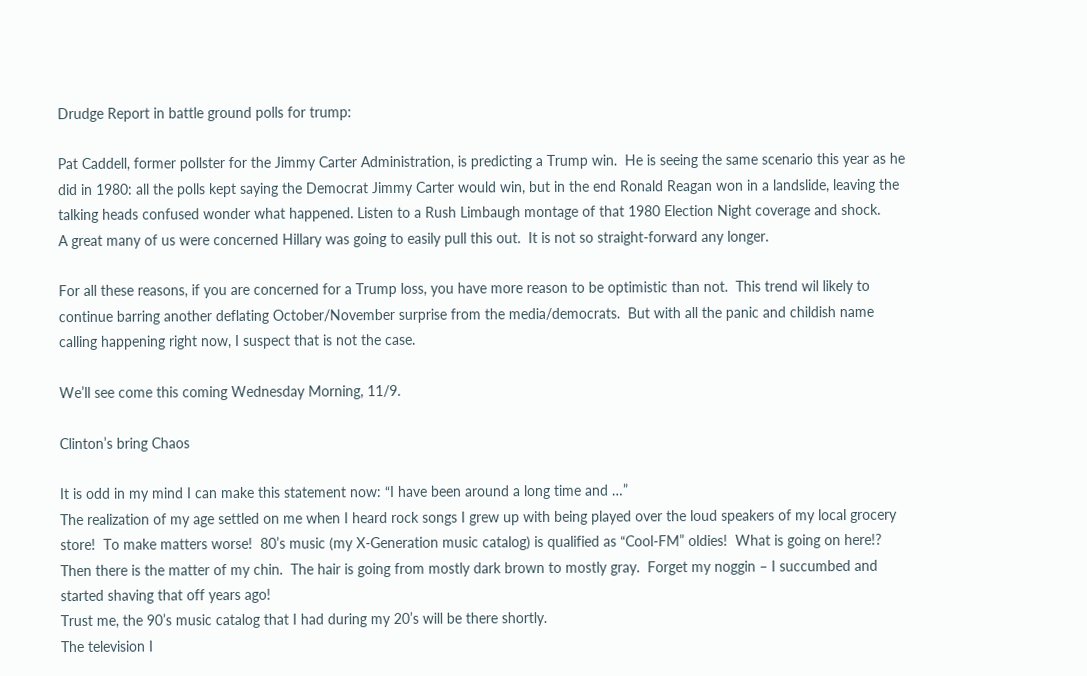Drudge Report in battle ground polls for trump:

Pat Caddell, former pollster for the Jimmy Carter Administration, is predicting a Trump win.  He is seeing the same scenario this year as he did in 1980: all the polls kept saying the Democrat Jimmy Carter would win, but in the end Ronald Reagan won in a landslide, leaving the talking heads confused wonder what happened. Listen to a Rush Limbaugh montage of that 1980 Election Night coverage and shock.
A great many of us were concerned Hillary was going to easily pull this out.  It is not so straight-forward any longer.

For all these reasons, if you are concerned for a Trump loss, you have more reason to be optimistic than not.  This trend wil likely to continue barring another deflating October/November surprise from the media/democrats.  But with all the panic and childish name calling happening right now, I suspect that is not the case.

We’ll see come this coming Wednesday Morning, 11/9.

Clinton’s bring Chaos

It is odd in my mind I can make this statement now: “I have been around a long time and …”
The realization of my age settled on me when I heard rock songs I grew up with being played over the loud speakers of my local grocery store!  To make matters worse!  80’s music (my X-Generation music catalog) is qualified as “Cool-FM” oldies!  What is going on here!?  Then there is the matter of my chin.  The hair is going from mostly dark brown to mostly gray.  Forget my noggin – I succumbed and started shaving that off years ago!
Trust me, the 90’s music catalog that I had during my 20’s will be there shortly.
The television I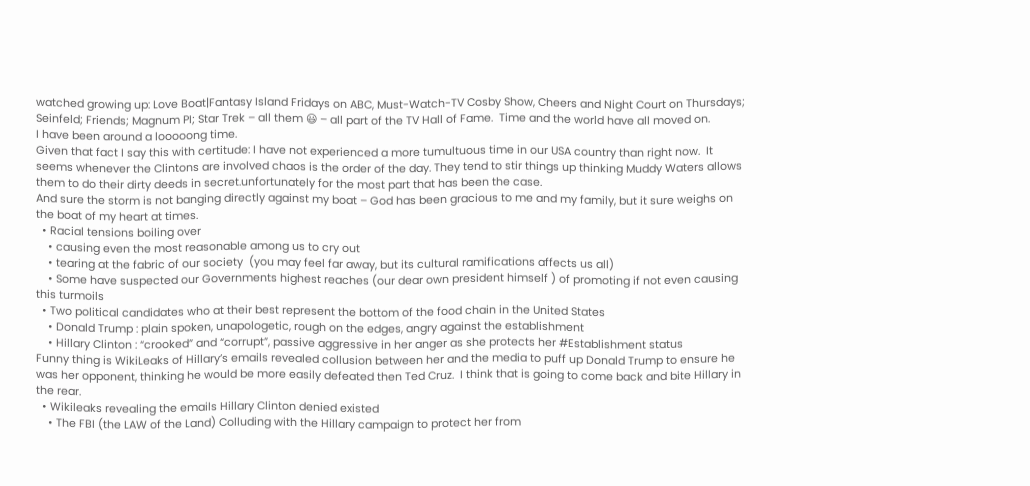watched growing up: Love Boat|Fantasy Island Fridays on ABC, Must-Watch-TV Cosby Show, Cheers and Night Court on Thursdays; Seinfeld; Friends; Magnum PI; Star Trek – all them 😃 – all part of the TV Hall of Fame.  Time and the world have all moved on.
I have been around a looooong time.
Given that fact I say this with certitude: I have not experienced a more tumultuous time in our USA country than right now.  It seems whenever the Clintons are involved chaos is the order of the day. They tend to stir things up thinking Muddy Waters allows them to do their dirty deeds in secret.unfortunately for the most part that has been the case.
And sure the storm is not banging directly against my boat – God has been gracious to me and my family, but it sure weighs on the boat of my heart at times.
  • Racial tensions boiling over
    • causing even the most reasonable among us to cry out
    • tearing at the fabric of our society  (you may feel far away, but its cultural ramifications affects us all)
    • Some have suspected our Governments highest reaches (our dear own president himself ) of promoting if not even causing this turmoils
  • Two political candidates who at their best represent the bottom of the food chain in the United States
    • Donald Trump : plain spoken, unapologetic, rough on the edges, angry against the establishment
    • Hillary Clinton : “crooked” and “corrupt”, passive aggressive in her anger as she protects her #Establishment status
Funny thing is WikiLeaks of Hillary’s emails revealed collusion between her and the media to puff up Donald Trump to ensure he was her opponent, thinking he would be more easily defeated then Ted Cruz.  I think that is going to come back and bite Hillary in the rear.
  • Wikileaks revealing the emails Hillary Clinton denied existed
    • The FBI (the LAW of the Land) Colluding with the Hillary campaign to protect her from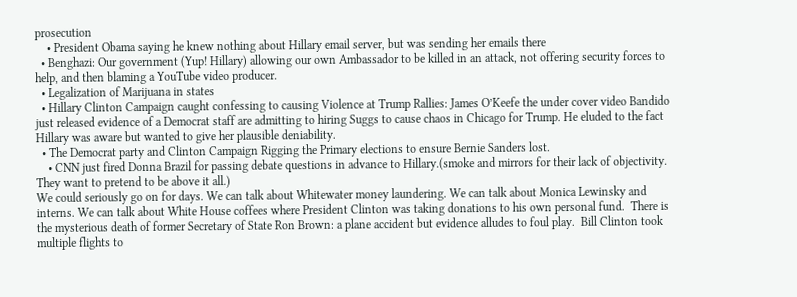prosecution
    • President Obama saying he knew nothing about Hillary email server, but was sending her emails there
  • Benghazi: Our government (Yup! Hillary) allowing our own Ambassador to be killed in an attack, not offering security forces to help, and then blaming a YouTube video producer.
  • Legalization of Marijuana in states
  • Hillary Clinton Campaign caught confessing to causing Violence at Trump Rallies: James O’Keefe the under cover video Bandido just released evidence of a Democrat staff are admitting to hiring Suggs to cause chaos in Chicago for Trump. He eluded to the fact Hillary was aware but wanted to give her plausible deniability.
  • The Democrat party and Clinton Campaign Rigging the Primary elections to ensure Bernie Sanders lost.
    • CNN just fired Donna Brazil for passing debate questions in advance to Hillary.(smoke and mirrors for their lack of objectivity. They want to pretend to be above it all.)
We could seriously go on for days. We can talk about Whitewater money laundering. We can talk about Monica Lewinsky and interns. We can talk about White House coffees where President Clinton was taking donations to his own personal fund.  There is the mysterious death of former Secretary of State Ron Brown: a plane accident but evidence alludes to foul play.  Bill Clinton took multiple flights to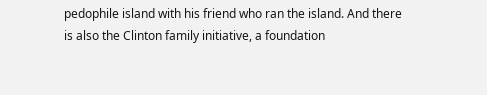pedophile island with his friend who ran the island. And there is also the Clinton family initiative, a foundation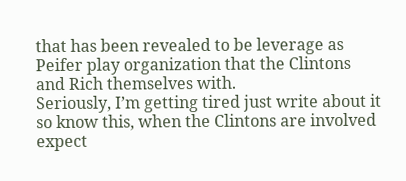that has been revealed to be leverage as Peifer play organization that the Clintons and Rich themselves with.
Seriously, I’m getting tired just write about it so know this, when the Clintons are involved expect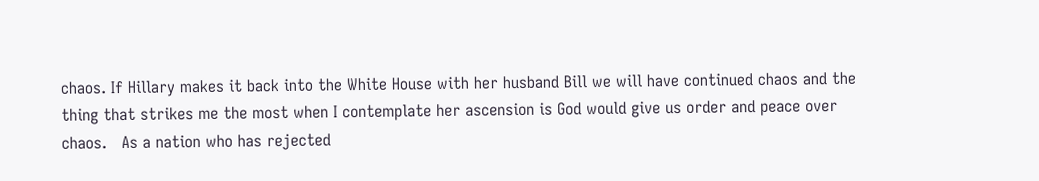chaos. If Hillary makes it back into the White House with her husband Bill we will have continued chaos and the thing that strikes me the most when I contemplate her ascension is God would give us order and peace over chaos.   As a nation who has rejected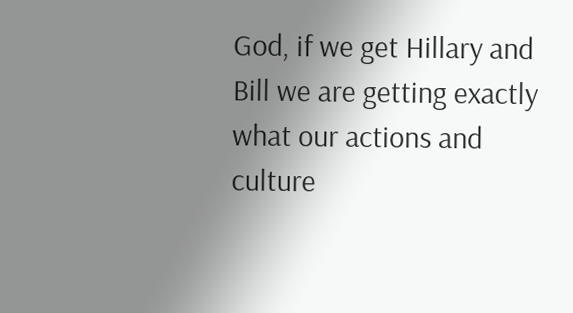God, if we get Hillary and Bill we are getting exactly what our actions and culture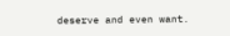deserve and even want.